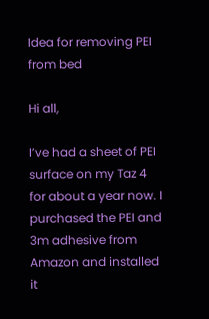Idea for removing PEI from bed

Hi all,

I’ve had a sheet of PEI surface on my Taz 4 for about a year now. I purchased the PEI and 3m adhesive from Amazon and installed it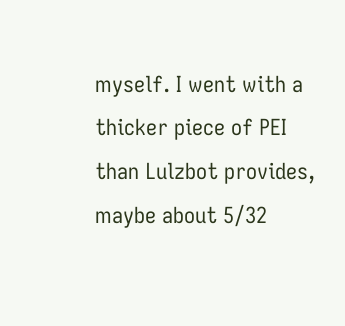myself. I went with a thicker piece of PEI than Lulzbot provides, maybe about 5/32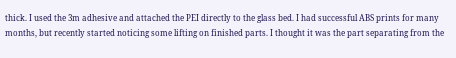thick. I used the 3m adhesive and attached the PEI directly to the glass bed. I had successful ABS prints for many months, but recently started noticing some lifting on finished parts. I thought it was the part separating from the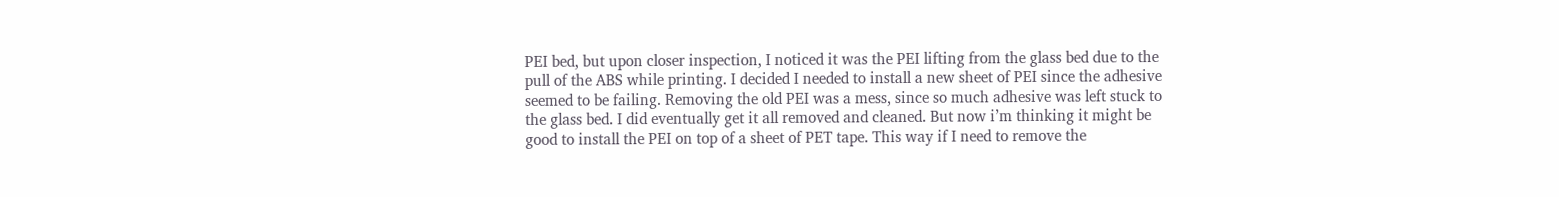PEI bed, but upon closer inspection, I noticed it was the PEI lifting from the glass bed due to the pull of the ABS while printing. I decided I needed to install a new sheet of PEI since the adhesive seemed to be failing. Removing the old PEI was a mess, since so much adhesive was left stuck to the glass bed. I did eventually get it all removed and cleaned. But now i’m thinking it might be good to install the PEI on top of a sheet of PET tape. This way if I need to remove the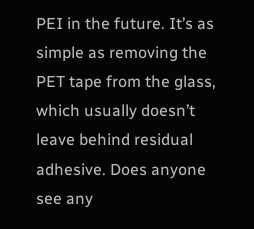PEI in the future. It’s as simple as removing the PET tape from the glass, which usually doesn’t leave behind residual adhesive. Does anyone see any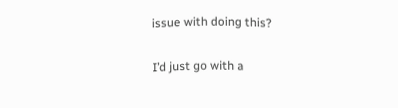issue with doing this?

I’d just go with a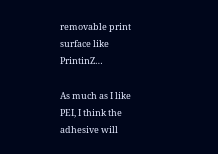removable print surface like PrintinZ…

As much as I like PEI, I think the adhesive will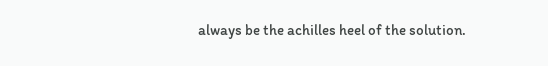always be the achilles heel of the solution.